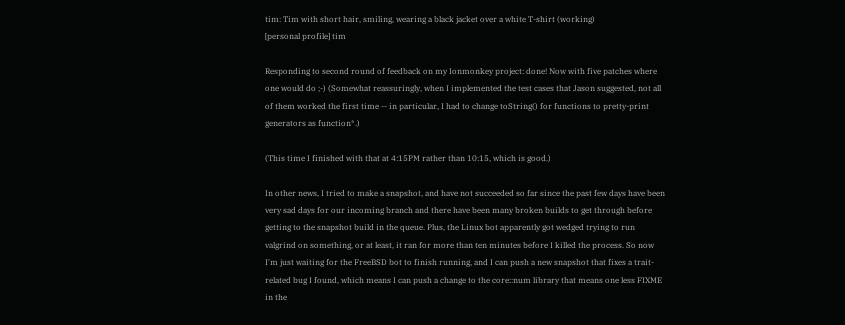tim: Tim with short hair, smiling, wearing a black jacket over a white T-shirt (working)
[personal profile] tim

Responding to second round of feedback on my Ionmonkey project: done! Now with five patches where one would do ;-) (Somewhat reassuringly, when I implemented the test cases that Jason suggested, not all of them worked the first time -- in particular, I had to change toString() for functions to pretty-print generators as function*.)

(This time I finished with that at 4:15PM rather than 10:15, which is good.)

In other news, I tried to make a snapshot, and have not succeeded so far since the past few days have been very sad days for our incoming branch and there have been many broken builds to get through before getting to the snapshot build in the queue. Plus, the Linux bot apparently got wedged trying to run valgrind on something, or at least, it ran for more than ten minutes before I killed the process. So now I'm just waiting for the FreeBSD bot to finish running, and I can push a new snapshot that fixes a trait-related bug I found, which means I can push a change to the core::num library that means one less FIXME in the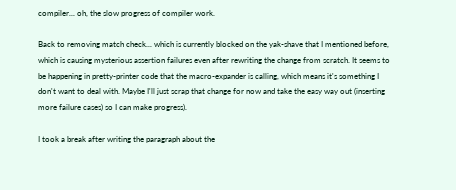compiler... oh, the slow progress of compiler work.

Back to removing match check... which is currently blocked on the yak-shave that I mentioned before, which is causing mysterious assertion failures even after rewriting the change from scratch. It seems to be happening in pretty-printer code that the macro-expander is calling, which means it's something I don't want to deal with. Maybe I'll just scrap that change for now and take the easy way out (inserting more failure cases) so I can make progress).

I took a break after writing the paragraph about the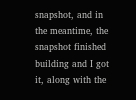snapshot, and in the meantime, the snapshot finished building and I got it, along with the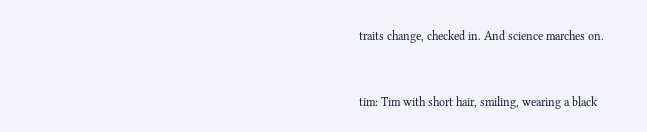traits change, checked in. And science marches on.


tim: Tim with short hair, smiling, wearing a black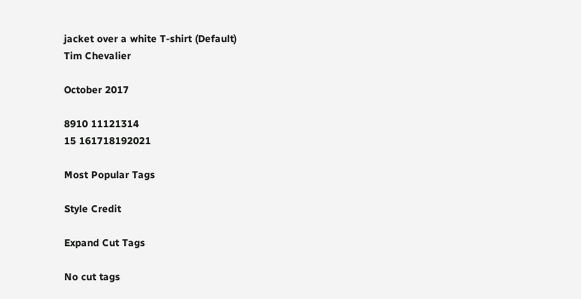jacket over a white T-shirt (Default)
Tim Chevalier

October 2017

8910 11121314
15 161718192021

Most Popular Tags

Style Credit

Expand Cut Tags

No cut tags